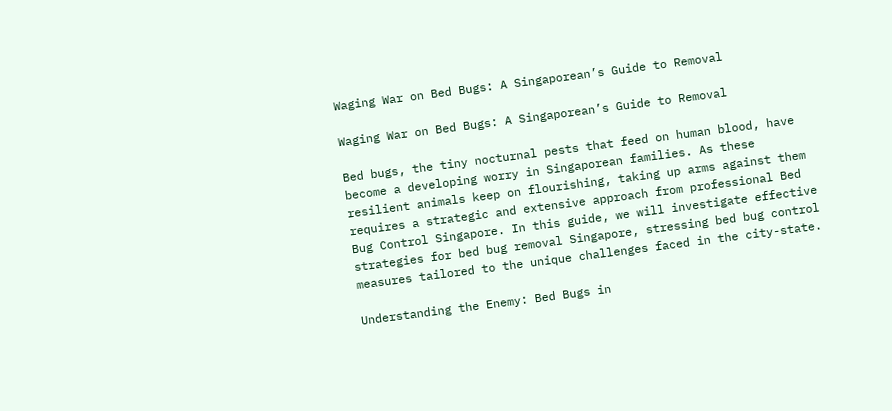Waging War on Bed Bugs: A Singaporean’s Guide to Removal

Waging War on Bed Bugs: A Singaporean’s Guide to Removal

Bed bugs, the tiny nocturnal pests that feed on human blood, have become a developing worry in Singaporean families. As these resilient animals keep on flourishing, taking up arms against them requires a strategic and extensive approach from professional Bed Bug Control Singapore. In this guide, we will investigate effective strategies for bed bug removal Singapore, stressing bed bug control measures tailored to the unique challenges faced in the city-state.

Understanding the Enemy: Bed Bugs in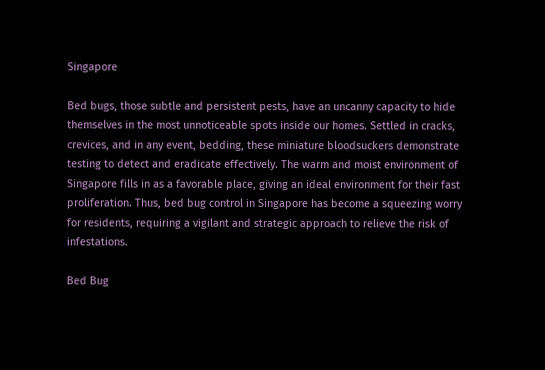Singapore

Bed bugs, those subtle and persistent pests, have an uncanny capacity to hide themselves in the most unnoticeable spots inside our homes. Settled in cracks, crevices, and in any event, bedding, these miniature bloodsuckers demonstrate testing to detect and eradicate effectively. The warm and moist environment of Singapore fills in as a favorable place, giving an ideal environment for their fast proliferation. Thus, bed bug control in Singapore has become a squeezing worry for residents, requiring a vigilant and strategic approach to relieve the risk of infestations.

Bed Bug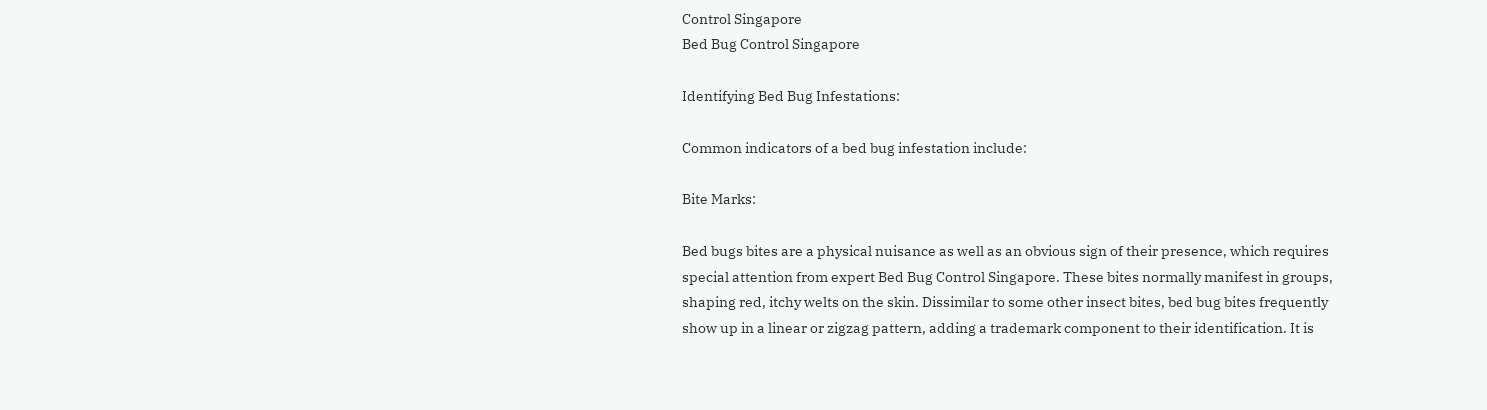Control Singapore
Bed Bug Control Singapore

Identifying Bed Bug Infestations:

Common indicators of a bed bug infestation include:

Bite Marks:

Bed bugs bites are a physical nuisance as well as an obvious sign of their presence, which requires special attention from expert Bed Bug Control Singapore. These bites normally manifest in groups, shaping red, itchy welts on the skin. Dissimilar to some other insect bites, bed bug bites frequently show up in a linear or zigzag pattern, adding a trademark component to their identification. It is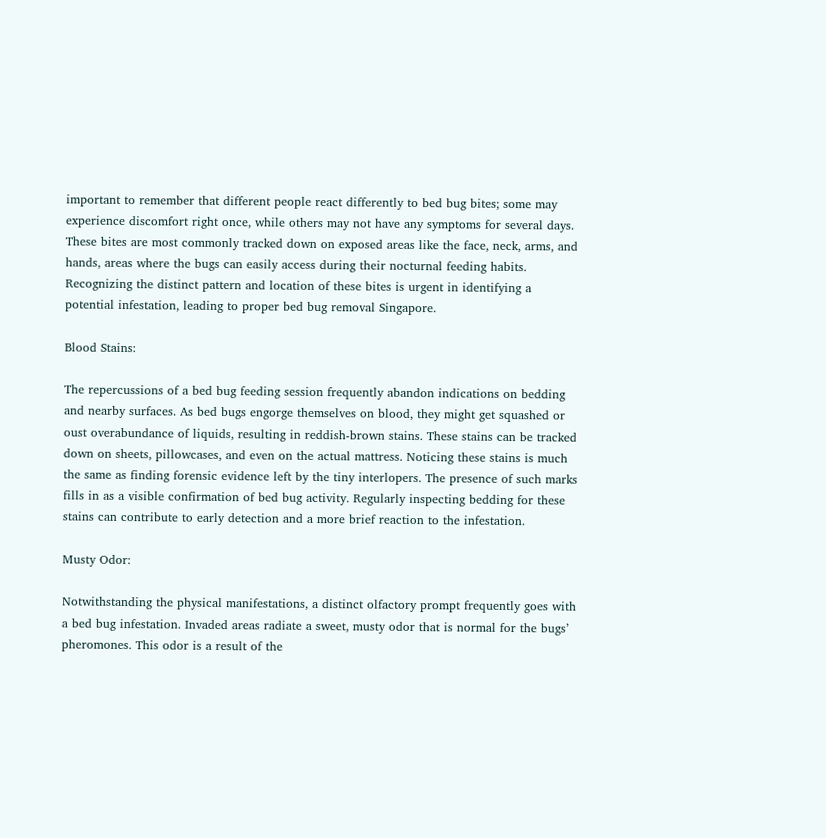important to remember that different people react differently to bed bug bites; some may experience discomfort right once, while others may not have any symptoms for several days. These bites are most commonly tracked down on exposed areas like the face, neck, arms, and hands, areas where the bugs can easily access during their nocturnal feeding habits. Recognizing the distinct pattern and location of these bites is urgent in identifying a potential infestation, leading to proper bed bug removal Singapore.

Blood Stains:

The repercussions of a bed bug feeding session frequently abandon indications on bedding and nearby surfaces. As bed bugs engorge themselves on blood, they might get squashed or oust overabundance of liquids, resulting in reddish-brown stains. These stains can be tracked down on sheets, pillowcases, and even on the actual mattress. Noticing these stains is much the same as finding forensic evidence left by the tiny interlopers. The presence of such marks fills in as a visible confirmation of bed bug activity. Regularly inspecting bedding for these stains can contribute to early detection and a more brief reaction to the infestation.

Musty Odor:

Notwithstanding the physical manifestations, a distinct olfactory prompt frequently goes with a bed bug infestation. Invaded areas radiate a sweet, musty odor that is normal for the bugs’ pheromones. This odor is a result of the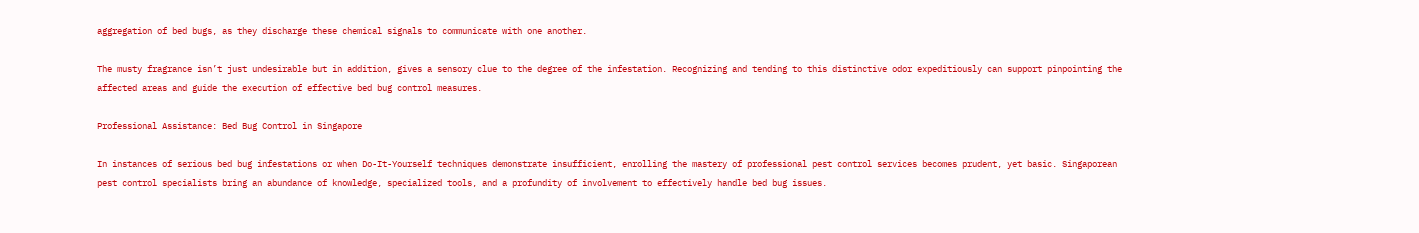aggregation of bed bugs, as they discharge these chemical signals to communicate with one another.

The musty fragrance isn’t just undesirable but in addition, gives a sensory clue to the degree of the infestation. Recognizing and tending to this distinctive odor expeditiously can support pinpointing the affected areas and guide the execution of effective bed bug control measures.

Professional Assistance: Bed Bug Control in Singapore

In instances of serious bed bug infestations or when Do-It-Yourself techniques demonstrate insufficient, enrolling the mastery of professional pest control services becomes prudent, yet basic. Singaporean pest control specialists bring an abundance of knowledge, specialized tools, and a profundity of involvement to effectively handle bed bug issues.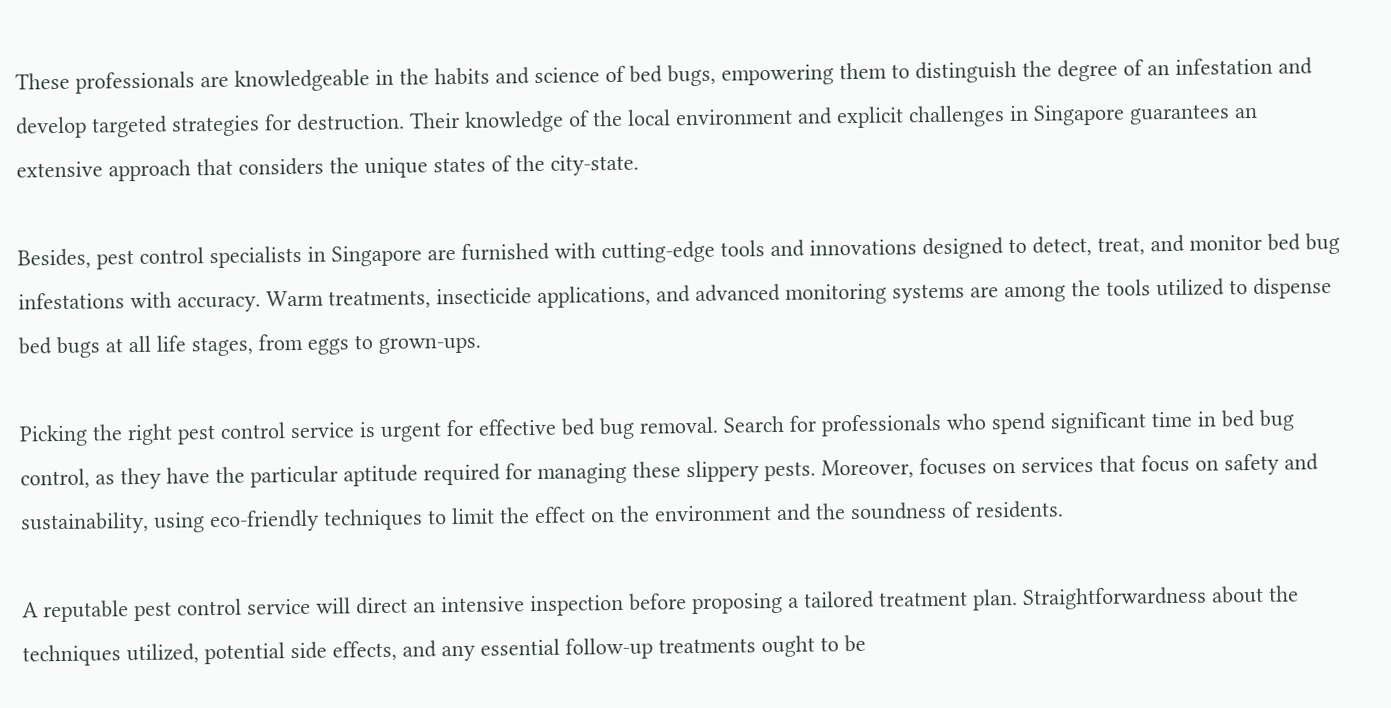These professionals are knowledgeable in the habits and science of bed bugs, empowering them to distinguish the degree of an infestation and develop targeted strategies for destruction. Their knowledge of the local environment and explicit challenges in Singapore guarantees an extensive approach that considers the unique states of the city-state.

Besides, pest control specialists in Singapore are furnished with cutting-edge tools and innovations designed to detect, treat, and monitor bed bug infestations with accuracy. Warm treatments, insecticide applications, and advanced monitoring systems are among the tools utilized to dispense bed bugs at all life stages, from eggs to grown-ups.

Picking the right pest control service is urgent for effective bed bug removal. Search for professionals who spend significant time in bed bug control, as they have the particular aptitude required for managing these slippery pests. Moreover, focuses on services that focus on safety and sustainability, using eco-friendly techniques to limit the effect on the environment and the soundness of residents.

A reputable pest control service will direct an intensive inspection before proposing a tailored treatment plan. Straightforwardness about the techniques utilized, potential side effects, and any essential follow-up treatments ought to be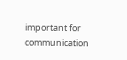important for communication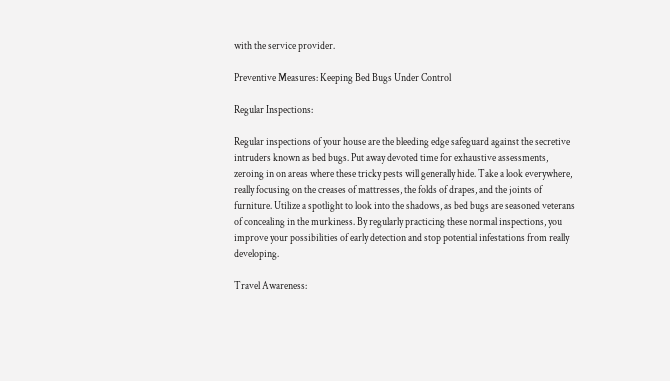with the service provider.

Preventive Measures: Keeping Bed Bugs Under Control

Regular Inspections:

Regular inspections of your house are the bleeding edge safeguard against the secretive intruders known as bed bugs. Put away devoted time for exhaustive assessments, zeroing in on areas where these tricky pests will generally hide. Take a look everywhere, really focusing on the creases of mattresses, the folds of drapes, and the joints of furniture. Utilize a spotlight to look into the shadows, as bed bugs are seasoned veterans of concealing in the murkiness. By regularly practicing these normal inspections, you improve your possibilities of early detection and stop potential infestations from really developing.

Travel Awareness: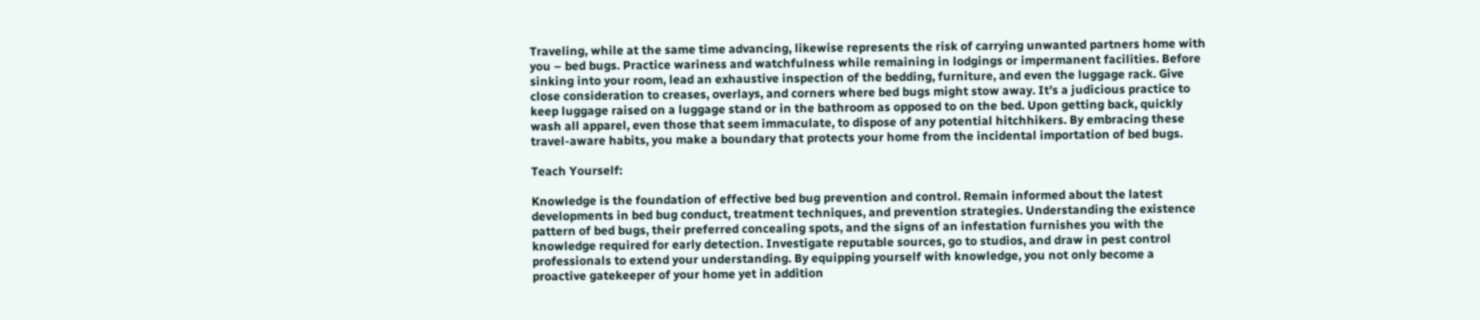Traveling, while at the same time advancing, likewise represents the risk of carrying unwanted partners home with you – bed bugs. Practice wariness and watchfulness while remaining in lodgings or impermanent facilities. Before sinking into your room, lead an exhaustive inspection of the bedding, furniture, and even the luggage rack. Give close consideration to creases, overlays, and corners where bed bugs might stow away. It’s a judicious practice to keep luggage raised on a luggage stand or in the bathroom as opposed to on the bed. Upon getting back, quickly wash all apparel, even those that seem immaculate, to dispose of any potential hitchhikers. By embracing these travel-aware habits, you make a boundary that protects your home from the incidental importation of bed bugs.

Teach Yourself:

Knowledge is the foundation of effective bed bug prevention and control. Remain informed about the latest developments in bed bug conduct, treatment techniques, and prevention strategies. Understanding the existence pattern of bed bugs, their preferred concealing spots, and the signs of an infestation furnishes you with the knowledge required for early detection. Investigate reputable sources, go to studios, and draw in pest control professionals to extend your understanding. By equipping yourself with knowledge, you not only become a proactive gatekeeper of your home yet in addition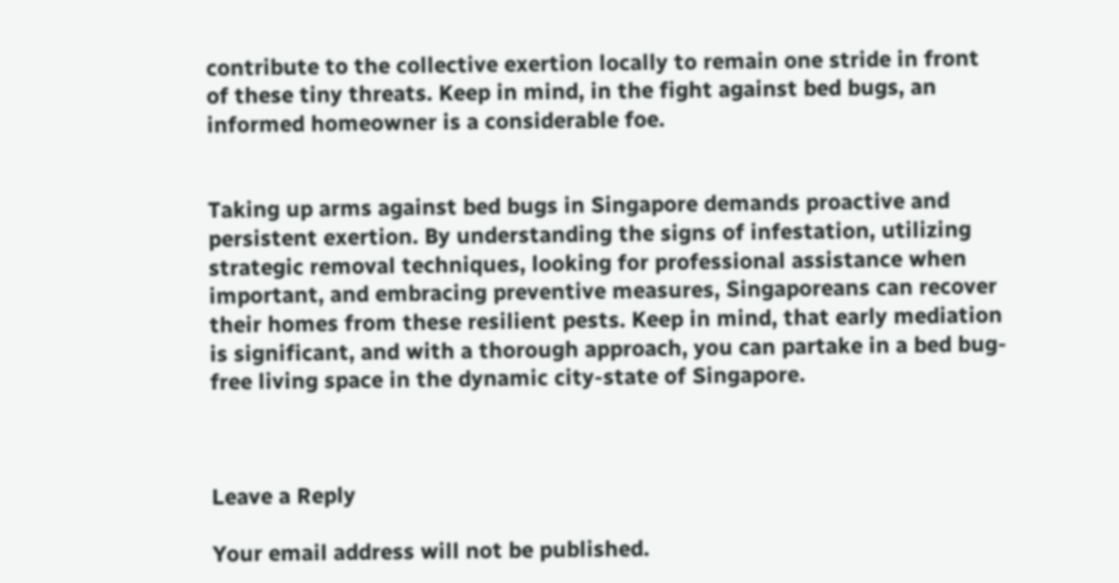contribute to the collective exertion locally to remain one stride in front of these tiny threats. Keep in mind, in the fight against bed bugs, an informed homeowner is a considerable foe.


Taking up arms against bed bugs in Singapore demands proactive and persistent exertion. By understanding the signs of infestation, utilizing strategic removal techniques, looking for professional assistance when important, and embracing preventive measures, Singaporeans can recover their homes from these resilient pests. Keep in mind, that early mediation is significant, and with a thorough approach, you can partake in a bed bug-free living space in the dynamic city-state of Singapore.



Leave a Reply

Your email address will not be published.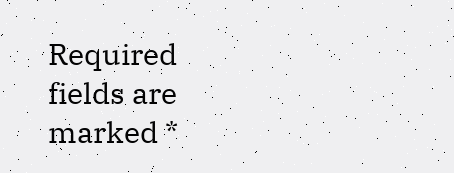Required fields are marked *